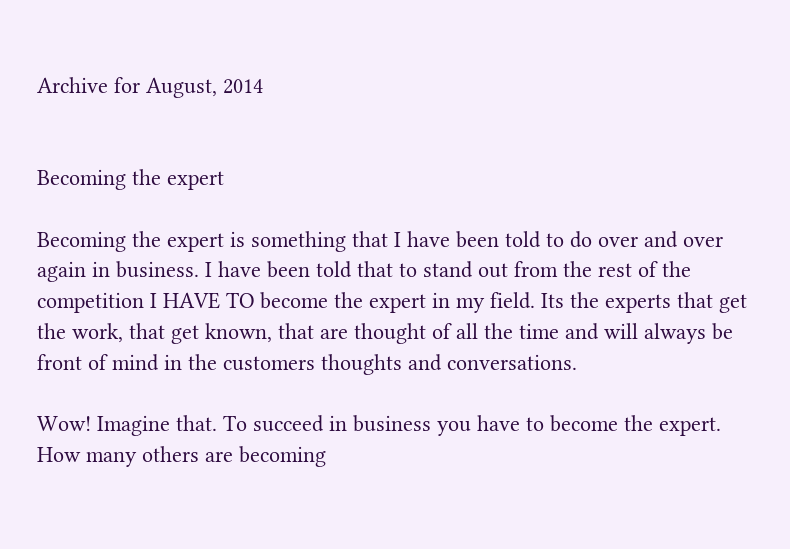Archive for August, 2014


Becoming the expert

Becoming the expert is something that I have been told to do over and over again in business. I have been told that to stand out from the rest of the competition I HAVE TO become the expert in my field. Its the experts that get the work, that get known, that are thought of all the time and will always be front of mind in the customers thoughts and conversations.

Wow! Imagine that. To succeed in business you have to become the expert. How many others are becoming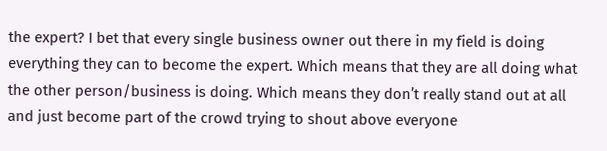the expert? I bet that every single business owner out there in my field is doing everything they can to become the expert. Which means that they are all doing what the other person/business is doing. Which means they don’t really stand out at all and just become part of the crowd trying to shout above everyone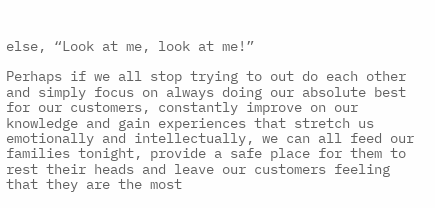else, “Look at me, look at me!”

Perhaps if we all stop trying to out do each other and simply focus on always doing our absolute best for our customers, constantly improve on our knowledge and gain experiences that stretch us emotionally and intellectually, we can all feed our families tonight, provide a safe place for them to rest their heads and leave our customers feeling that they are the most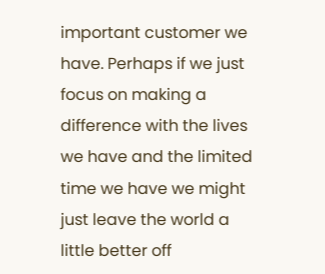important customer we have. Perhaps if we just focus on making a difference with the lives we have and the limited time we have we might just leave the world a little better off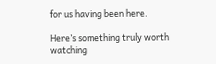for us having been here.

Here’s something truly worth watching